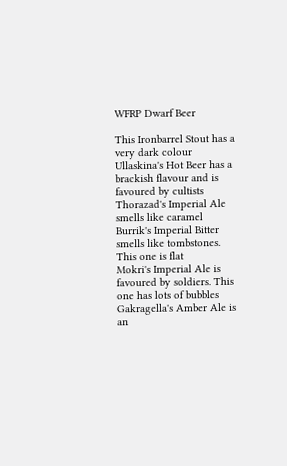WFRP Dwarf Beer

This Ironbarrel Stout has a very dark colour
Ullaskina's Hot Beer has a brackish flavour and is favoured by cultists
Thorazad's Imperial Ale smells like caramel
Burrik's Imperial Bitter smells like tombstones. This one is flat
Mokri's Imperial Ale is favoured by soldiers. This one has lots of bubbles
Gakragella's Amber Ale is an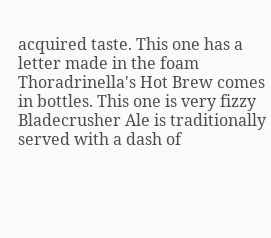acquired taste. This one has a letter made in the foam
Thoradrinella's Hot Brew comes in bottles. This one is very fizzy
Bladecrusher Ale is traditionally served with a dash of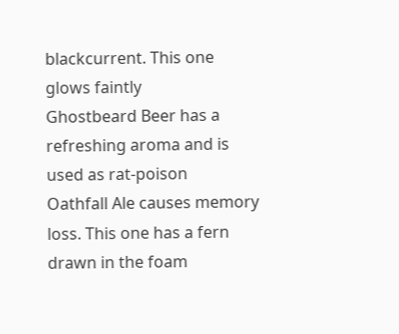blackcurrent. This one glows faintly
Ghostbeard Beer has a refreshing aroma and is used as rat-poison
Oathfall Ale causes memory loss. This one has a fern drawn in the foam